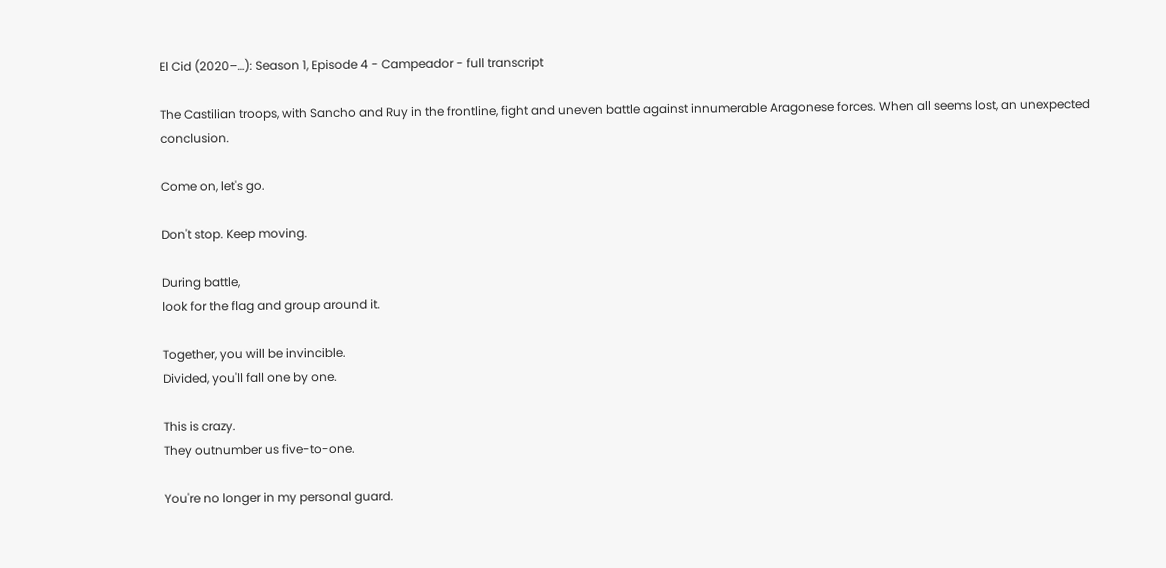El Cid (2020–…): Season 1, Episode 4 - Campeador - full transcript

The Castilian troops, with Sancho and Ruy in the frontline, fight and uneven battle against innumerable Aragonese forces. When all seems lost, an unexpected conclusion.

Come on, let's go.

Don't stop. Keep moving.

During battle,
look for the flag and group around it.

Together, you will be invincible.
Divided, you'll fall one by one.

This is crazy.
They outnumber us five-to-one.

You're no longer in my personal guard.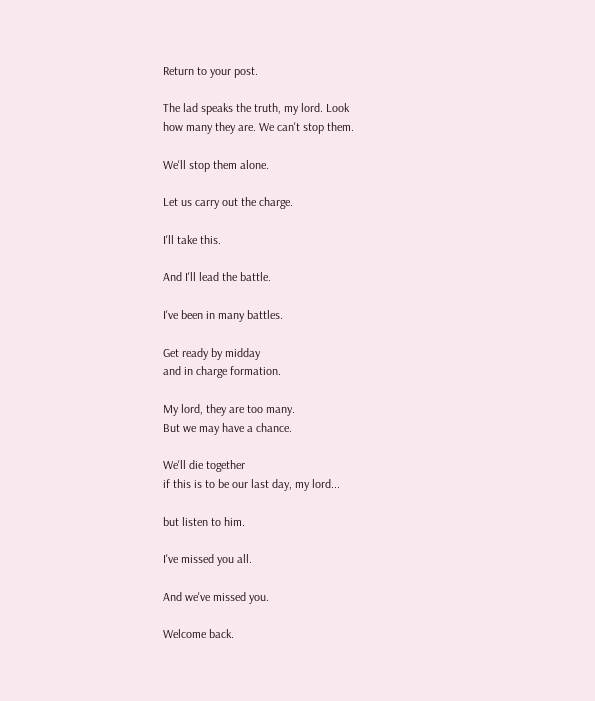Return to your post.

The lad speaks the truth, my lord. Look
how many they are. We can't stop them.

We'll stop them alone.

Let us carry out the charge.

I'll take this.

And I'll lead the battle.

I've been in many battles.

Get ready by midday
and in charge formation.

My lord, they are too many.
But we may have a chance.

We'll die together
if this is to be our last day, my lord...

but listen to him.

I've missed you all.

And we've missed you.

Welcome back.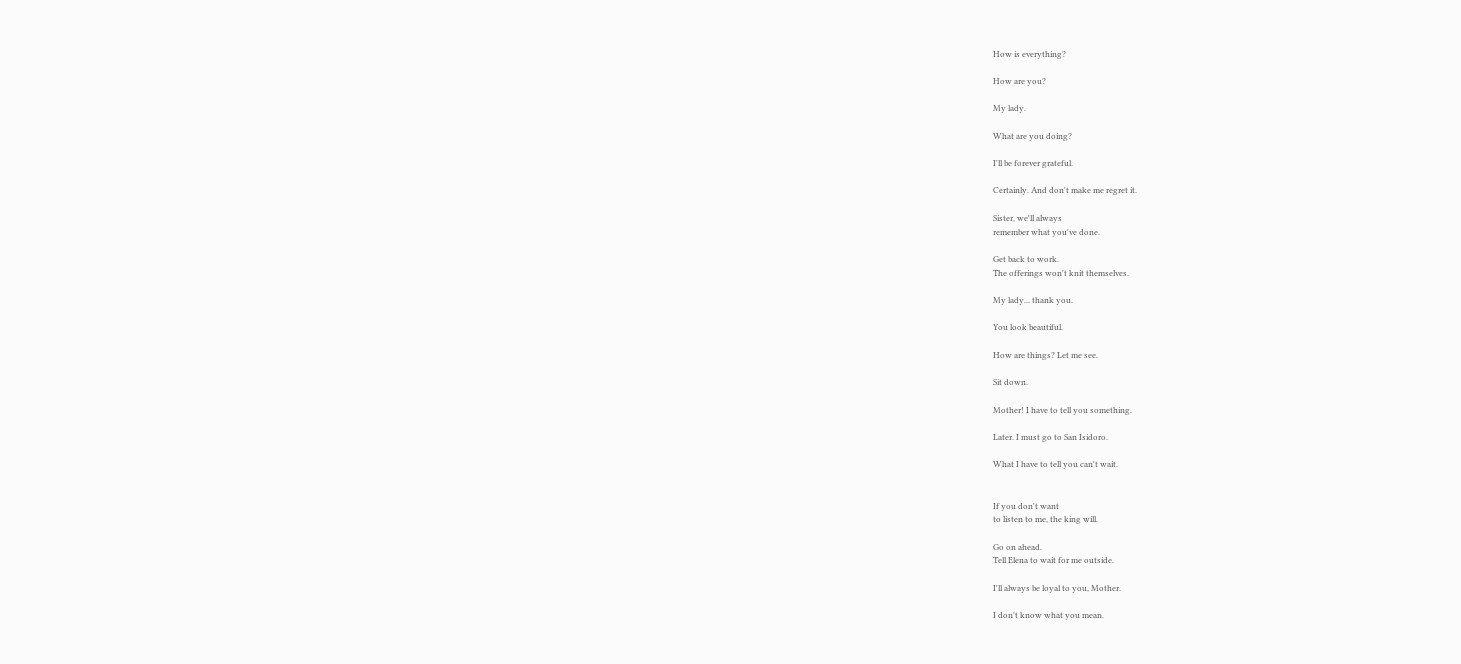How is everything?

How are you?

My lady.

What are you doing?

I'll be forever grateful.

Certainly. And don't make me regret it.

Sister, we'll always
remember what you've done.

Get back to work.
The offerings won't knit themselves.

My lady... thank you.

You look beautiful.

How are things? Let me see.

Sit down.

Mother! I have to tell you something.

Later. I must go to San Isidoro.

What I have to tell you can't wait.


If you don't want
to listen to me, the king will.

Go on ahead.
Tell Elena to wait for me outside.

I'll always be loyal to you, Mother.

I don't know what you mean.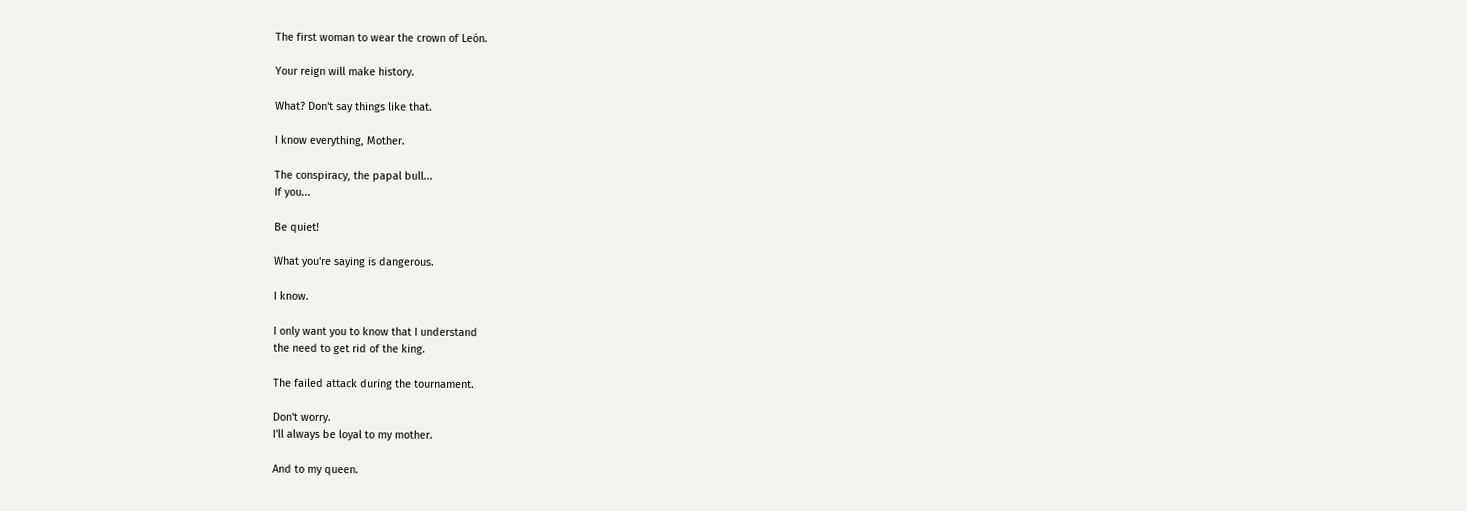The first woman to wear the crown of León.

Your reign will make history.

What? Don't say things like that.

I know everything, Mother.

The conspiracy, the papal bull...
If you...

Be quiet!

What you're saying is dangerous.

I know.

I only want you to know that I understand
the need to get rid of the king.

The failed attack during the tournament.

Don't worry.
I'll always be loyal to my mother.

And to my queen.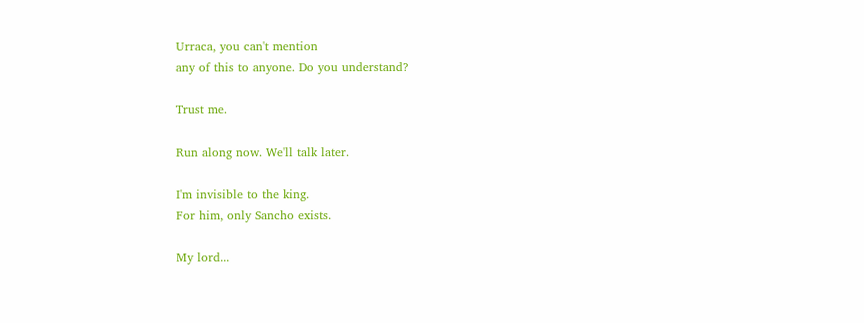Urraca, you can't mention
any of this to anyone. Do you understand?

Trust me.

Run along now. We'll talk later.

I'm invisible to the king.
For him, only Sancho exists.

My lord...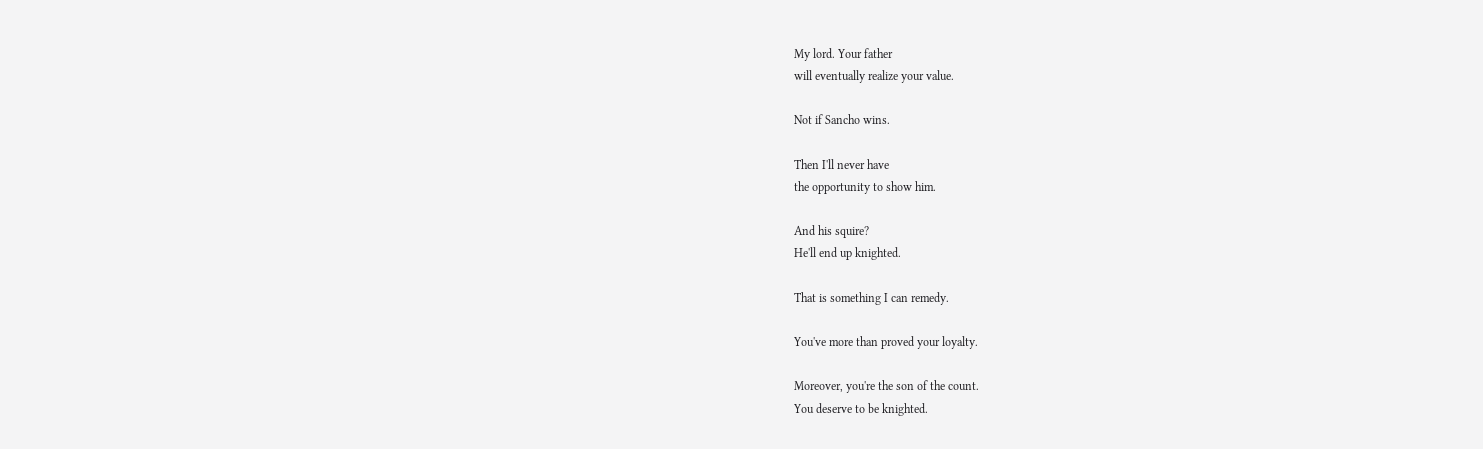My lord. Your father
will eventually realize your value.

Not if Sancho wins.

Then I'll never have
the opportunity to show him.

And his squire?
He'll end up knighted.

That is something I can remedy.

You've more than proved your loyalty.

Moreover, you're the son of the count.
You deserve to be knighted.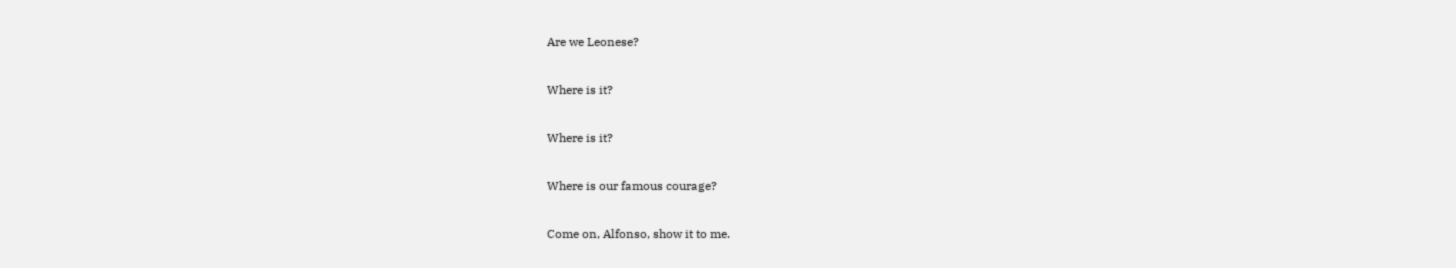Are we Leonese?

Where is it?

Where is it?

Where is our famous courage?

Come on, Alfonso, show it to me.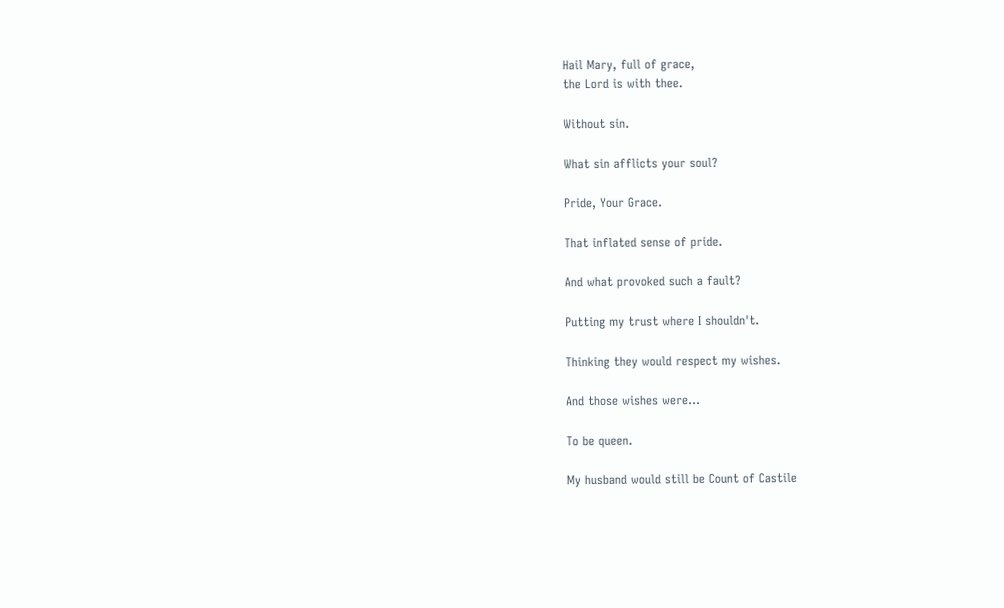Hail Mary, full of grace,
the Lord is with thee.

Without sin.

What sin afflicts your soul?

Pride, Your Grace.

That inflated sense of pride.

And what provoked such a fault?

Putting my trust where I shouldn't.

Thinking they would respect my wishes.

And those wishes were...

To be queen.

My husband would still be Count of Castile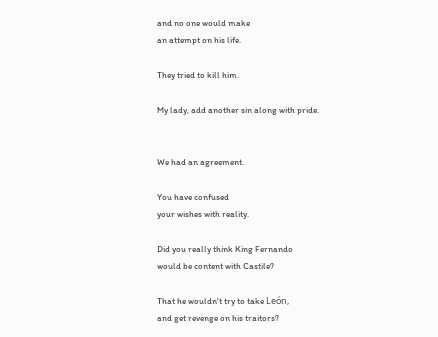and no one would make
an attempt on his life.

They tried to kill him.

My lady, add another sin along with pride.


We had an agreement.

You have confused
your wishes with reality.

Did you really think King Fernando
would be content with Castile?

That he wouldn't try to take León,
and get revenge on his traitors?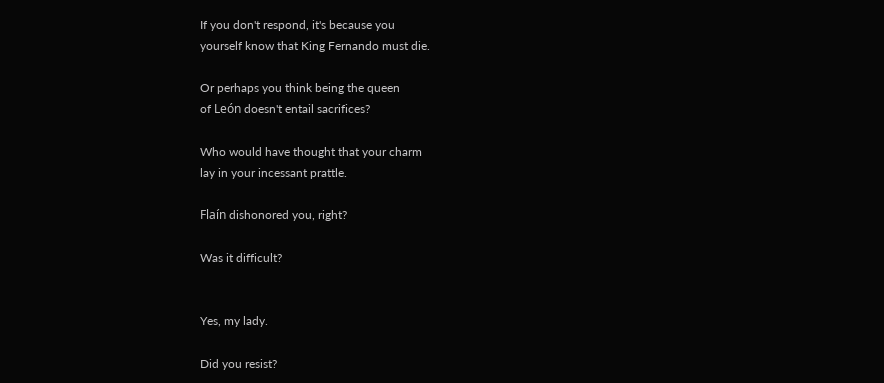If you don't respond, it's because you
yourself know that King Fernando must die.

Or perhaps you think being the queen
of León doesn't entail sacrifices?

Who would have thought that your charm
lay in your incessant prattle.

Flaín dishonored you, right?

Was it difficult?


Yes, my lady.

Did you resist?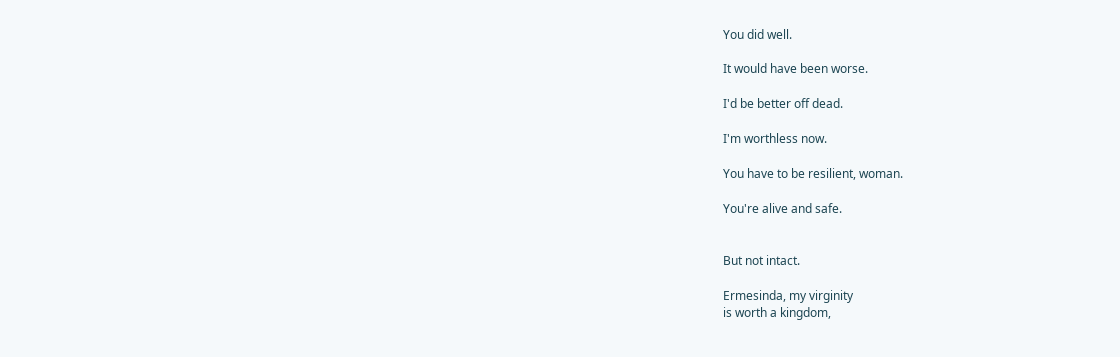You did well.

It would have been worse.

I'd be better off dead.

I'm worthless now.

You have to be resilient, woman.

You're alive and safe.


But not intact.

Ermesinda, my virginity
is worth a kingdom,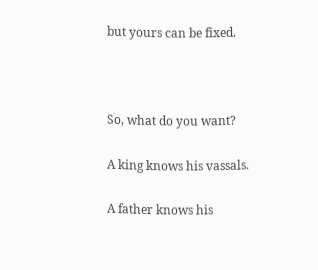but yours can be fixed.



So, what do you want?

A king knows his vassals.

A father knows his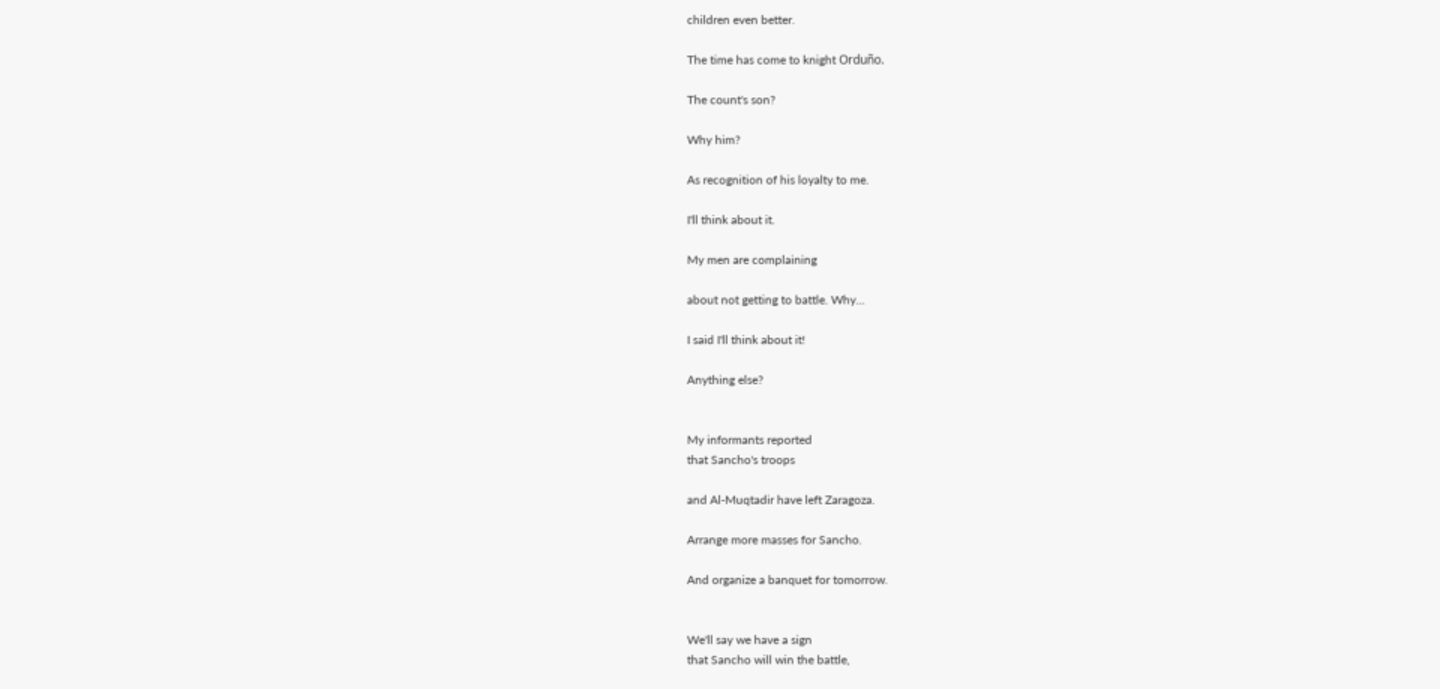children even better.

The time has come to knight Orduño.

The count's son?

Why him?

As recognition of his loyalty to me.

I'll think about it.

My men are complaining

about not getting to battle. Why...

I said I'll think about it!

Anything else?


My informants reported
that Sancho's troops

and Al-Muqtadir have left Zaragoza.

Arrange more masses for Sancho.

And organize a banquet for tomorrow.


We'll say we have a sign
that Sancho will win the battle,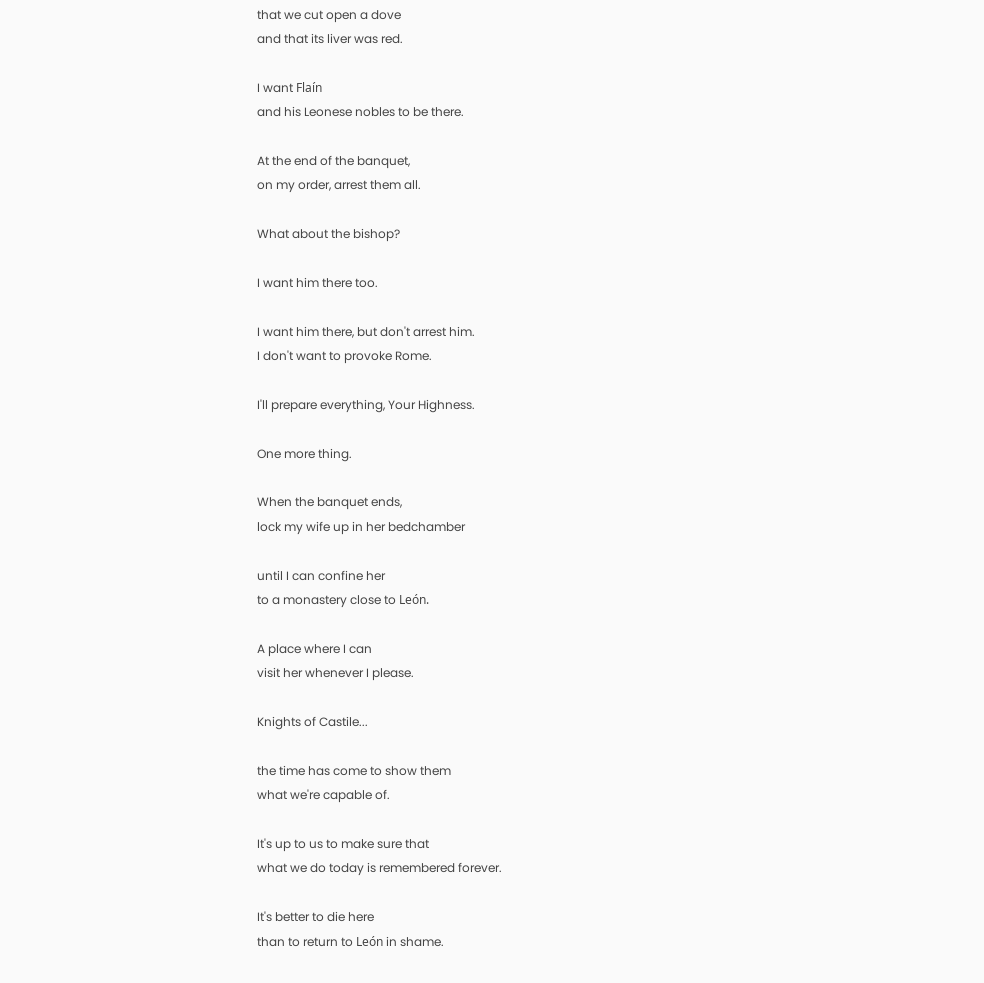that we cut open a dove
and that its liver was red.

I want Flaín
and his Leonese nobles to be there.

At the end of the banquet,
on my order, arrest them all.

What about the bishop?

I want him there too.

I want him there, but don't arrest him.
I don't want to provoke Rome.

I'll prepare everything, Your Highness.

One more thing.

When the banquet ends,
lock my wife up in her bedchamber

until I can confine her
to a monastery close to León.

A place where I can
visit her whenever I please.

Knights of Castile...

the time has come to show them
what we're capable of.

It's up to us to make sure that
what we do today is remembered forever.

It's better to die here
than to return to León in shame.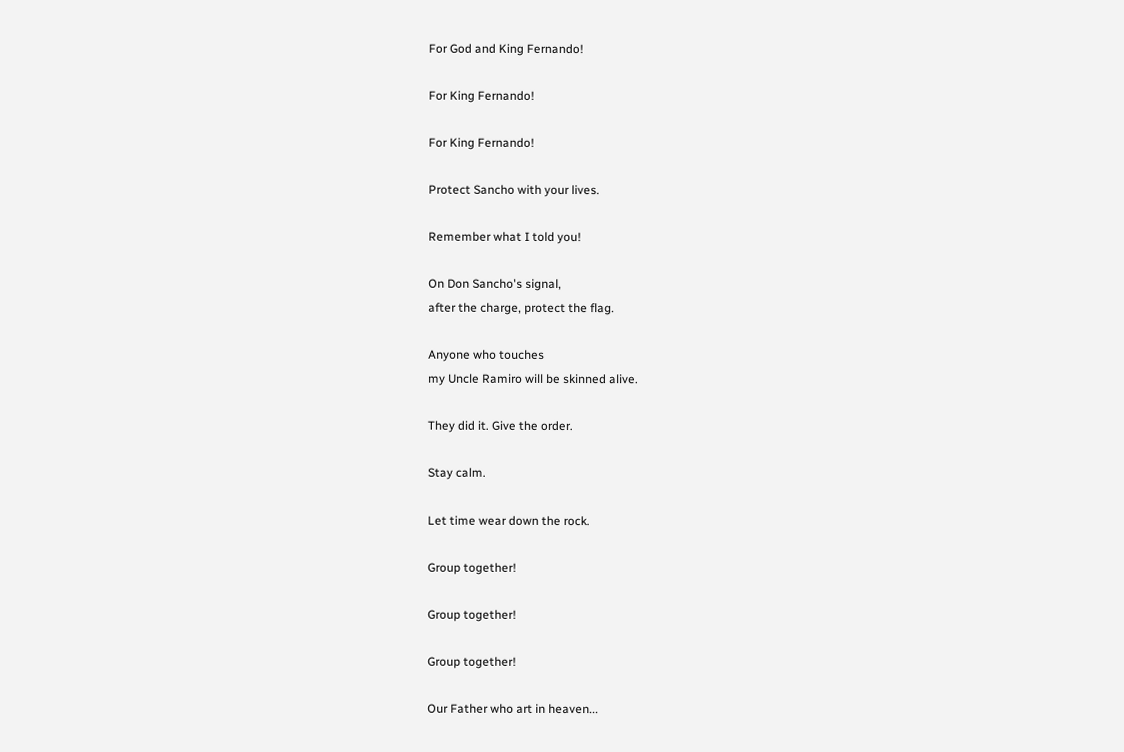For God and King Fernando!

For King Fernando!

For King Fernando!

Protect Sancho with your lives.

Remember what I told you!

On Don Sancho's signal,
after the charge, protect the flag.

Anyone who touches
my Uncle Ramiro will be skinned alive.

They did it. Give the order.

Stay calm.

Let time wear down the rock.

Group together!

Group together!

Group together!

Our Father who art in heaven...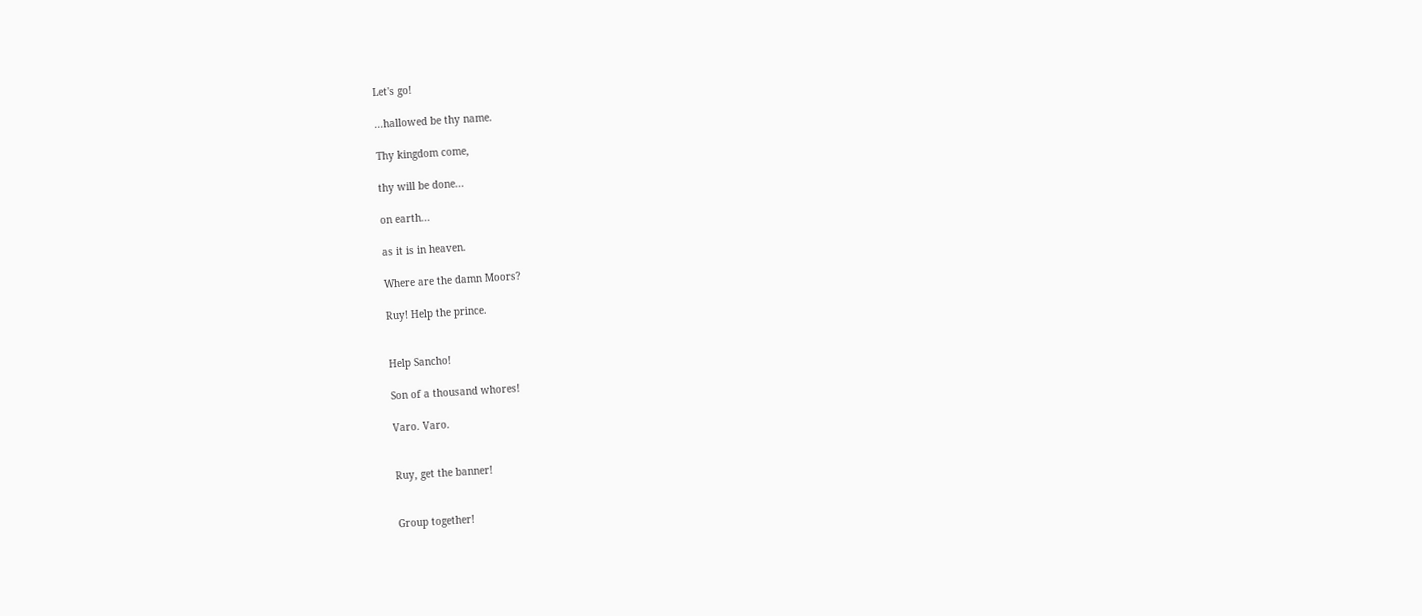Let's go!

...hallowed be thy name.

Thy kingdom come,

thy will be done...

on earth...

as it is in heaven.

Where are the damn Moors?

Ruy! Help the prince.


Help Sancho!

Son of a thousand whores!

Varo. Varo.


Ruy, get the banner!


Group together!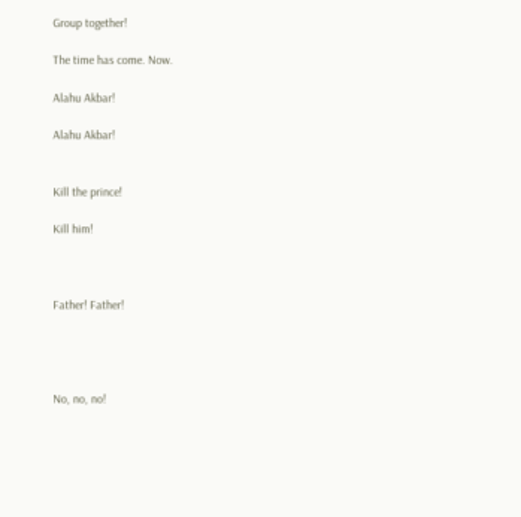Group together!

The time has come. Now.

Alahu Akbar!

Alahu Akbar!


Kill the prince!

Kill him!



Father! Father!




No, no, no!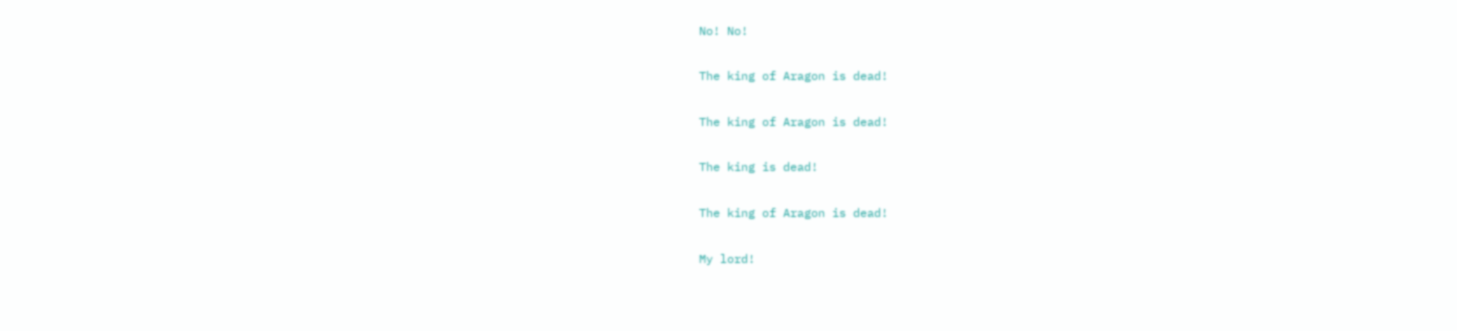No! No!

The king of Aragon is dead!

The king of Aragon is dead!

The king is dead!

The king of Aragon is dead!

My lord!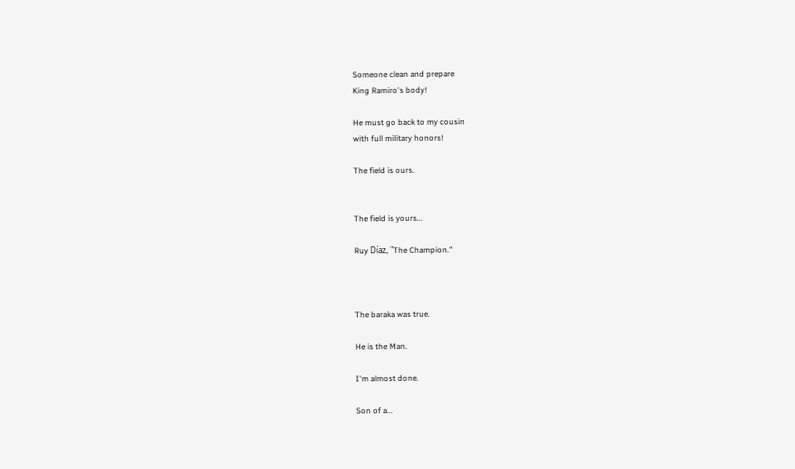Someone clean and prepare
King Ramiro's body!

He must go back to my cousin
with full military honors!

The field is ours.


The field is yours...

Ruy Díaz, "The Champion."



The baraka was true.

He is the Man.

I'm almost done.

Son of a...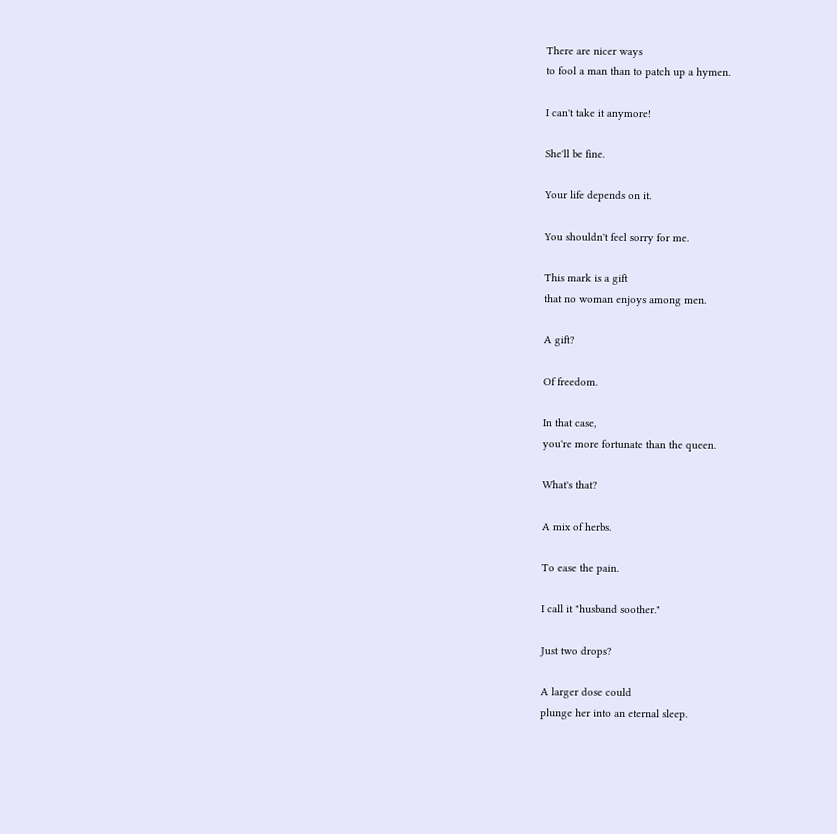There are nicer ways
to fool a man than to patch up a hymen.

I can't take it anymore!

She'll be fine.

Your life depends on it.

You shouldn't feel sorry for me.

This mark is a gift
that no woman enjoys among men.

A gift?

Of freedom.

In that case,
you're more fortunate than the queen.

What's that?

A mix of herbs.

To ease the pain.

I call it "husband soother."

Just two drops?

A larger dose could
plunge her into an eternal sleep.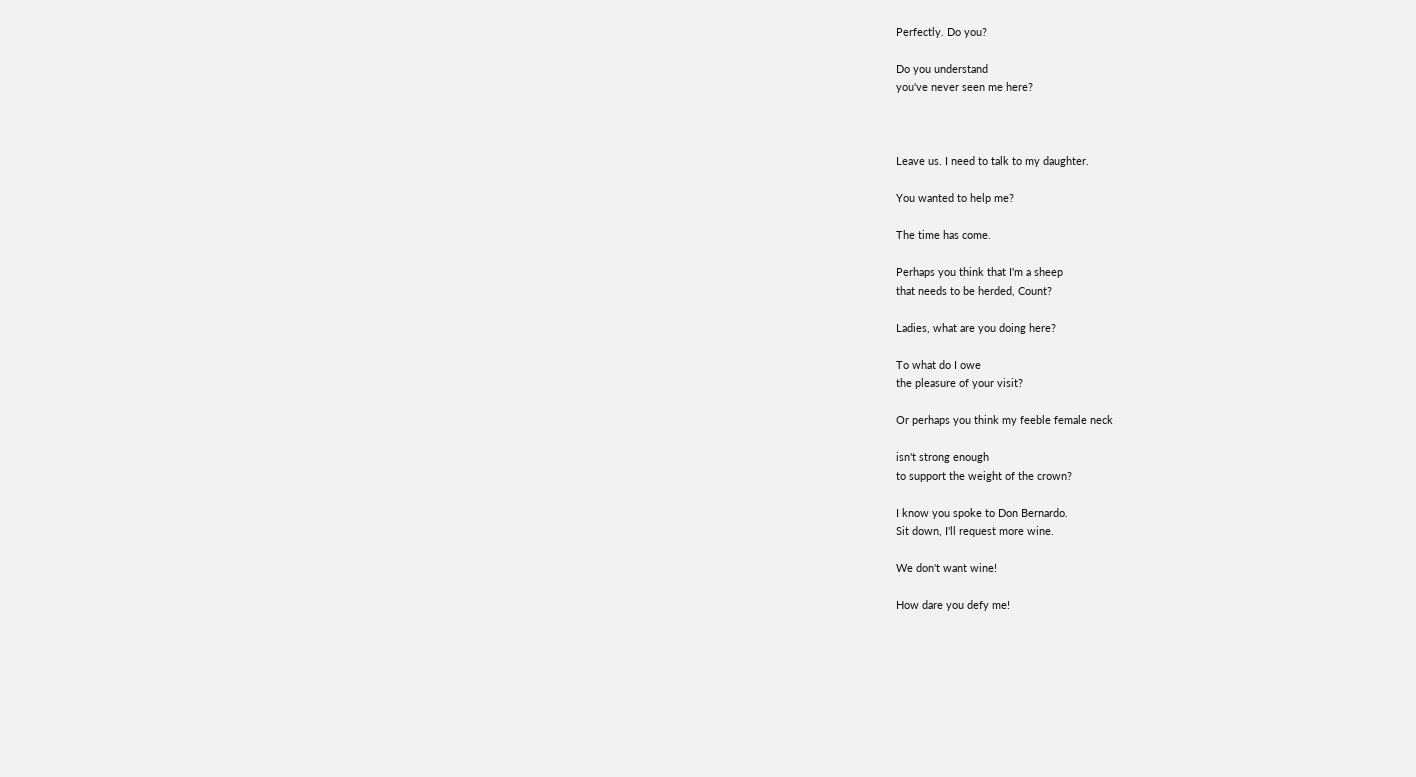Perfectly. Do you?

Do you understand
you've never seen me here?



Leave us. I need to talk to my daughter.

You wanted to help me?

The time has come.

Perhaps you think that I'm a sheep
that needs to be herded, Count?

Ladies, what are you doing here?

To what do I owe
the pleasure of your visit?

Or perhaps you think my feeble female neck

isn't strong enough
to support the weight of the crown?

I know you spoke to Don Bernardo.
Sit down, I'll request more wine.

We don't want wine!

How dare you defy me!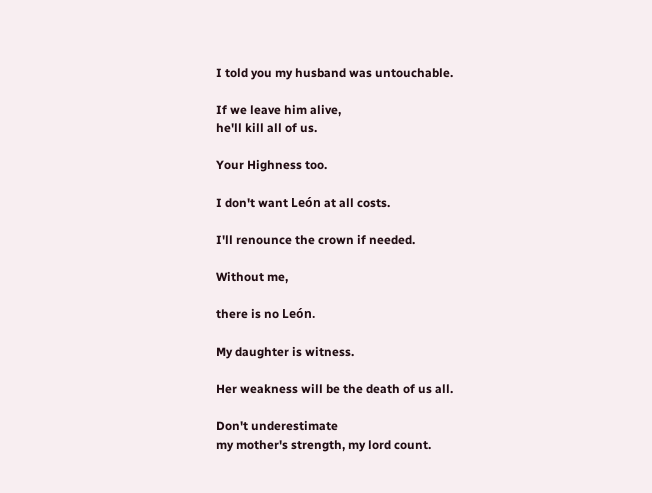I told you my husband was untouchable.

If we leave him alive,
he'll kill all of us.

Your Highness too.

I don't want León at all costs.

I'll renounce the crown if needed.

Without me,

there is no León.

My daughter is witness.

Her weakness will be the death of us all.

Don't underestimate
my mother's strength, my lord count.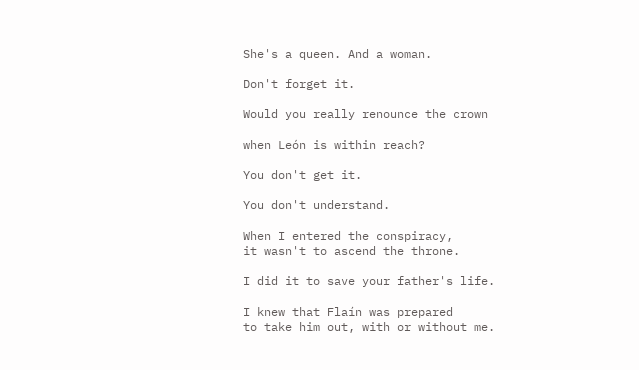She's a queen. And a woman.

Don't forget it.

Would you really renounce the crown

when León is within reach?

You don't get it.

You don't understand.

When I entered the conspiracy,
it wasn't to ascend the throne.

I did it to save your father's life.

I knew that Flaín was prepared
to take him out, with or without me.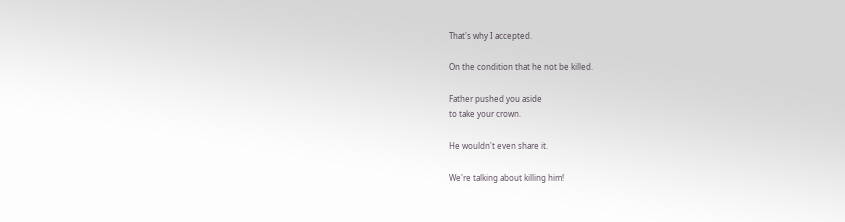That's why I accepted.

On the condition that he not be killed.

Father pushed you aside
to take your crown.

He wouldn't even share it.

We're talking about killing him!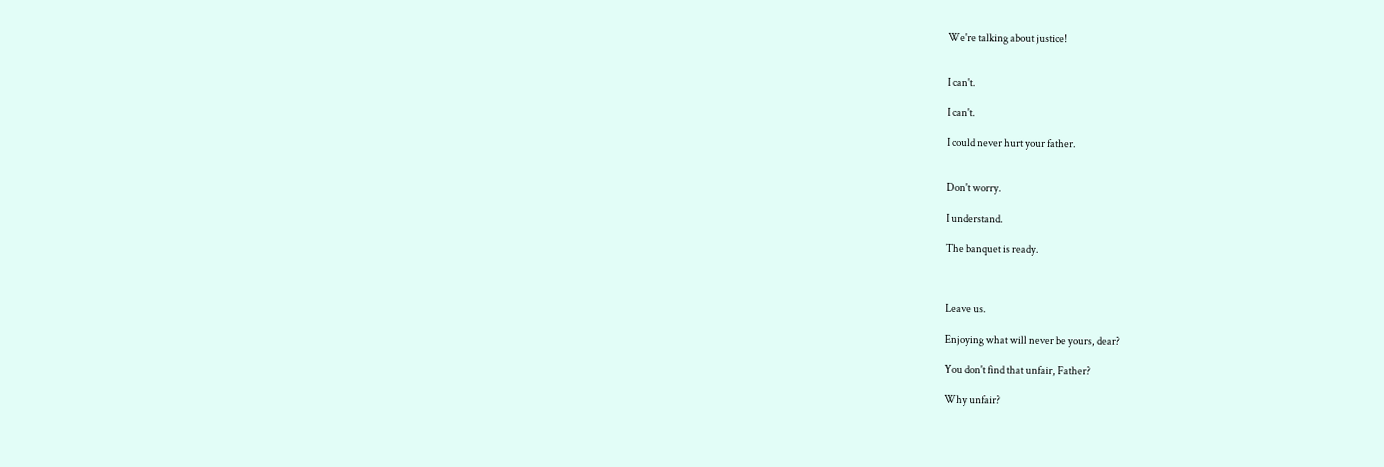We're talking about justice!


I can't.

I can't.

I could never hurt your father.


Don't worry.

I understand.

The banquet is ready.



Leave us.

Enjoying what will never be yours, dear?

You don't find that unfair, Father?

Why unfair?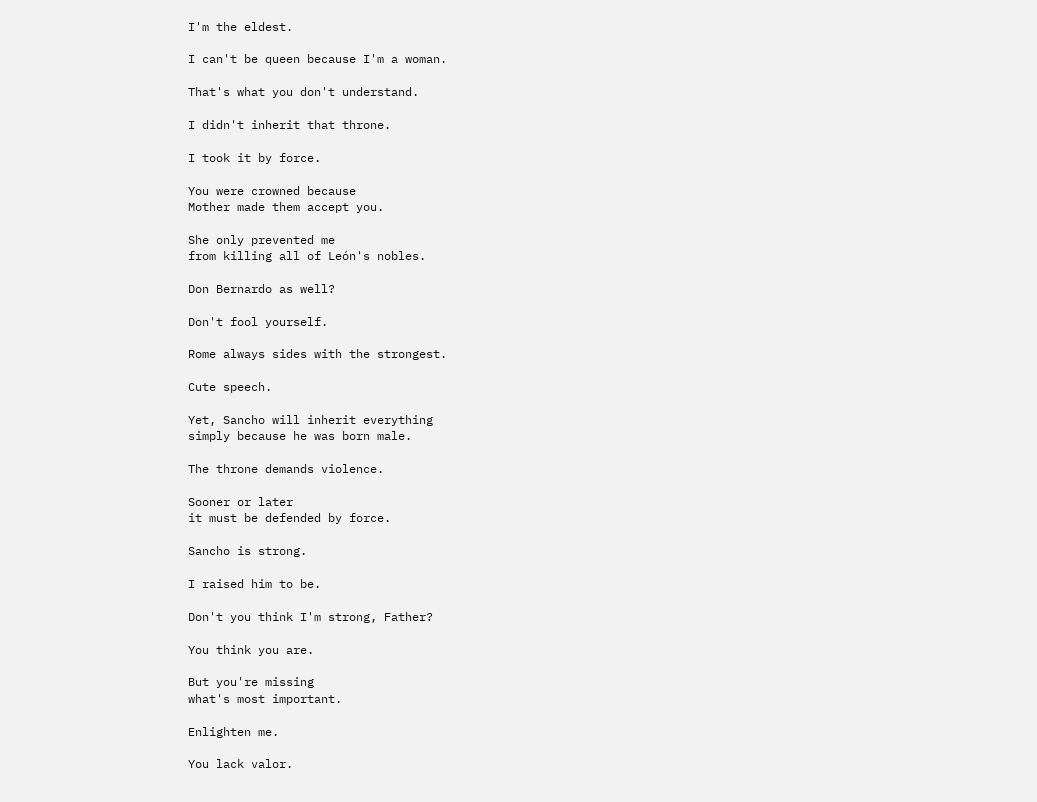I'm the eldest.

I can't be queen because I'm a woman.

That's what you don't understand.

I didn't inherit that throne.

I took it by force.

You were crowned because
Mother made them accept you.

She only prevented me
from killing all of León's nobles.

Don Bernardo as well?

Don't fool yourself.

Rome always sides with the strongest.

Cute speech.

Yet, Sancho will inherit everything
simply because he was born male.

The throne demands violence.

Sooner or later
it must be defended by force.

Sancho is strong.

I raised him to be.

Don't you think I'm strong, Father?

You think you are.

But you're missing
what's most important.

Enlighten me.

You lack valor.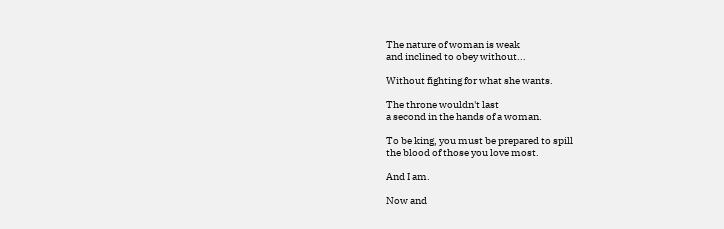The nature of woman is weak
and inclined to obey without...

Without fighting for what she wants.

The throne wouldn't last
a second in the hands of a woman.

To be king, you must be prepared to spill
the blood of those you love most.

And I am.

Now and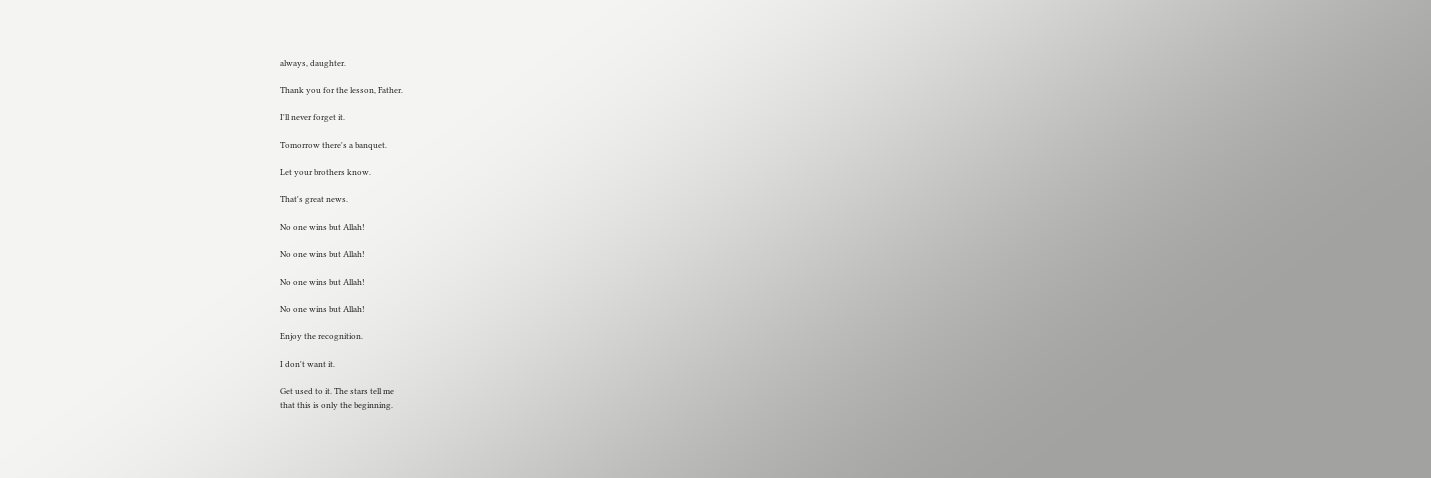always, daughter.

Thank you for the lesson, Father.

I'll never forget it.

Tomorrow there's a banquet.

Let your brothers know.

That's great news.

No one wins but Allah!

No one wins but Allah!

No one wins but Allah!

No one wins but Allah!

Enjoy the recognition.

I don't want it.

Get used to it. The stars tell me
that this is only the beginning.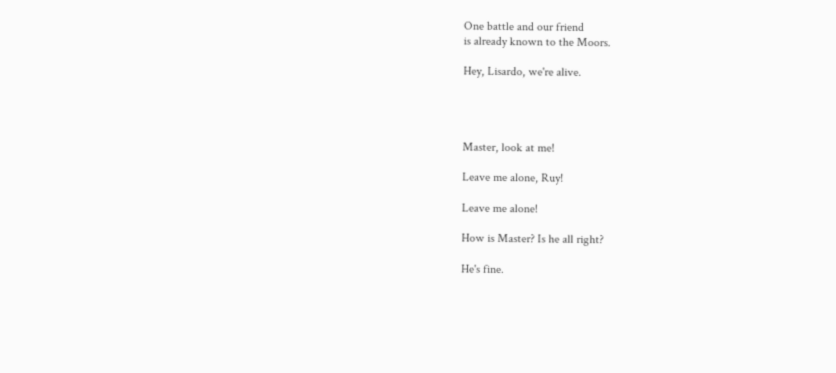One battle and our friend
is already known to the Moors.

Hey, Lisardo, we're alive.




Master, look at me!

Leave me alone, Ruy!

Leave me alone!

How is Master? Is he all right?

He's fine.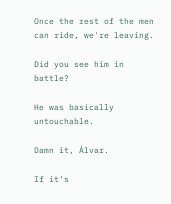Once the rest of the men
can ride, we're leaving.

Did you see him in battle?

He was basically untouchable.

Damn it, Álvar.

If it's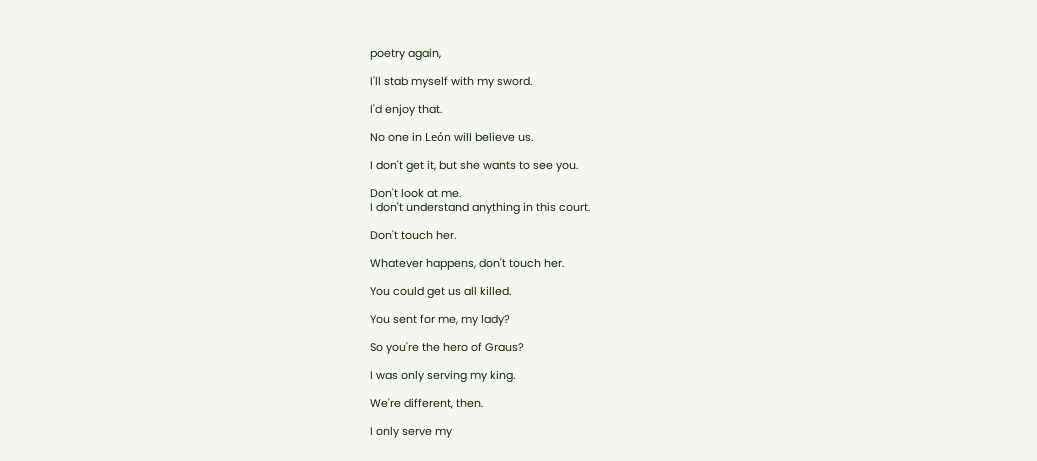poetry again,

I'll stab myself with my sword.

I'd enjoy that.

No one in León will believe us.

I don't get it, but she wants to see you.

Don't look at me.
I don't understand anything in this court.

Don't touch her.

Whatever happens, don't touch her.

You could get us all killed.

You sent for me, my lady?

So you're the hero of Graus?

I was only serving my king.

We're different, then.

I only serve my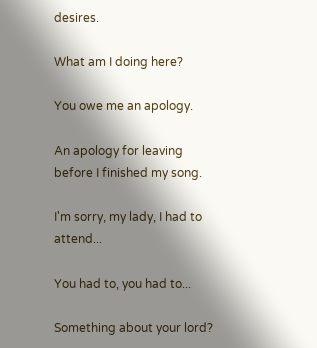desires.

What am I doing here?

You owe me an apology.

An apology for leaving
before I finished my song.

I'm sorry, my lady, I had to attend...

You had to, you had to...

Something about your lord?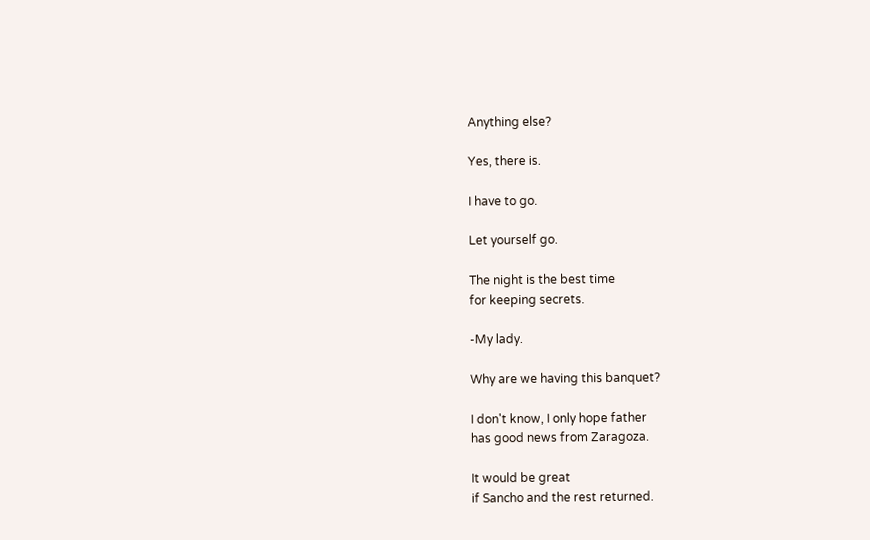Anything else?

Yes, there is.

I have to go.

Let yourself go.

The night is the best time
for keeping secrets.

-My lady.

Why are we having this banquet?

I don't know, I only hope father
has good news from Zaragoza.

It would be great
if Sancho and the rest returned.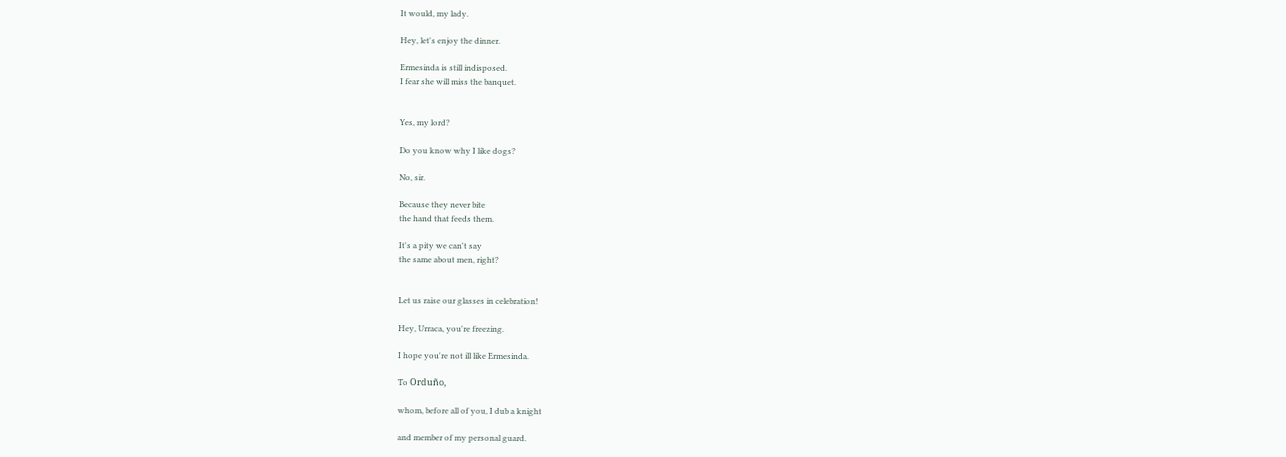It would, my lady.

Hey, let's enjoy the dinner.

Ermesinda is still indisposed.
I fear she will miss the banquet.


Yes, my lord?

Do you know why I like dogs?

No, sir.

Because they never bite
the hand that feeds them.

It's a pity we can't say
the same about men, right?


Let us raise our glasses in celebration!

Hey, Urraca, you're freezing.

I hope you're not ill like Ermesinda.

To Orduño,

whom, before all of you, I dub a knight

and member of my personal guard.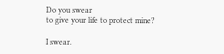Do you swear
to give your life to protect mine?

I swear.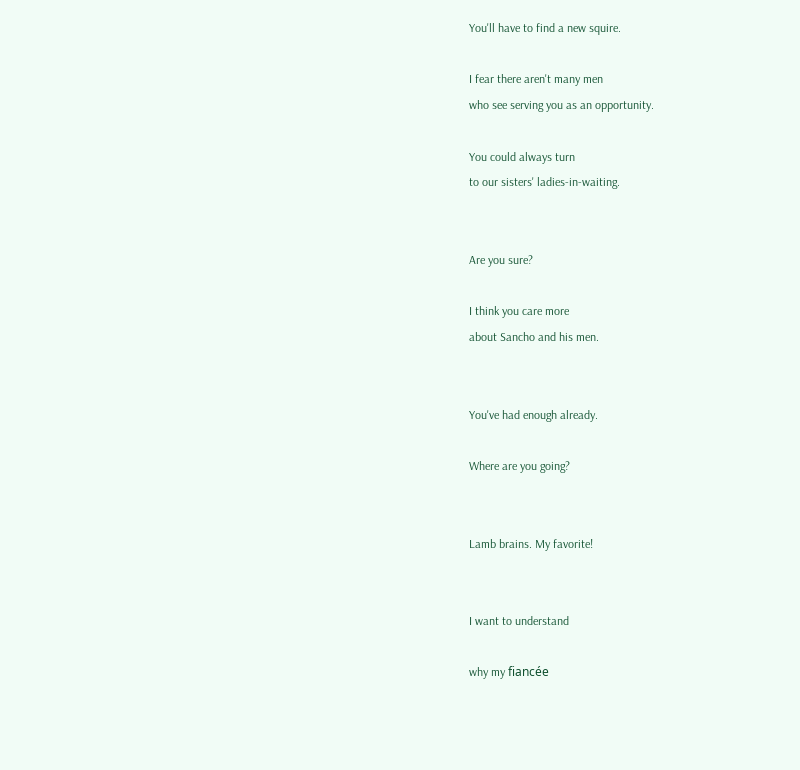You'll have to find a new squire.

I fear there aren't many men
who see serving you as an opportunity.

You could always turn
to our sisters' ladies-in-waiting.


Are you sure?

I think you care more
about Sancho and his men.


You've had enough already.

Where are you going?


Lamb brains. My favorite!


I want to understand

why my fiancée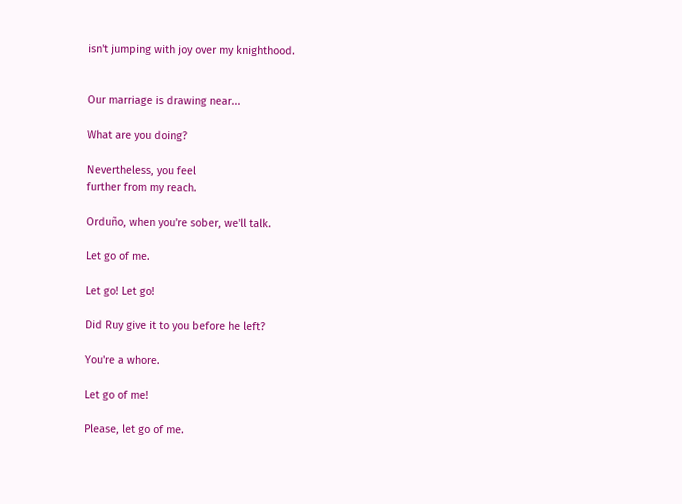isn't jumping with joy over my knighthood.


Our marriage is drawing near...

What are you doing?

Nevertheless, you feel
further from my reach.

Orduño, when you're sober, we'll talk.

Let go of me.

Let go! Let go!

Did Ruy give it to you before he left?

You're a whore.

Let go of me!

Please, let go of me.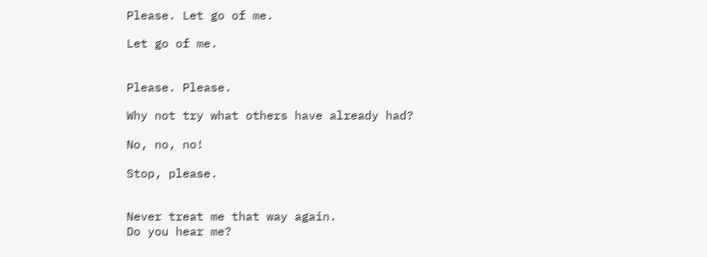Please. Let go of me.

Let go of me.


Please. Please.

Why not try what others have already had?

No, no, no!

Stop, please.


Never treat me that way again.
Do you hear me?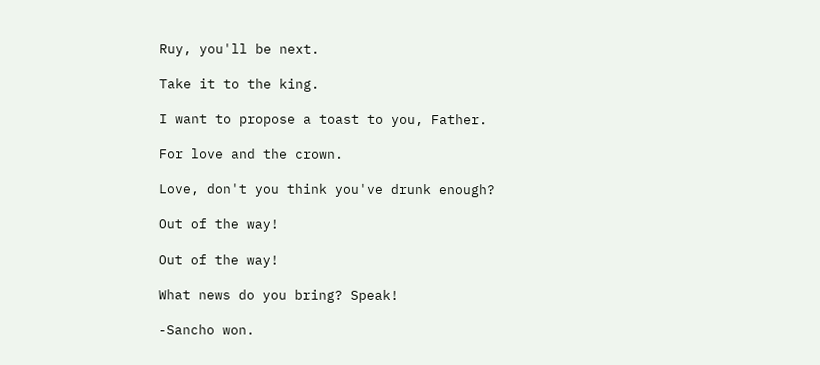Ruy, you'll be next.

Take it to the king.

I want to propose a toast to you, Father.

For love and the crown.

Love, don't you think you've drunk enough?

Out of the way!

Out of the way!

What news do you bring? Speak!

-Sancho won.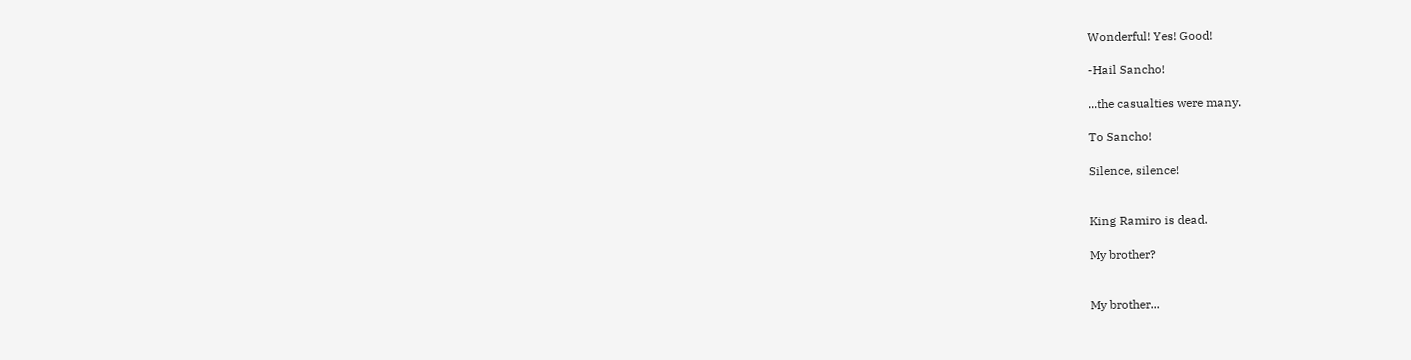Wonderful! Yes! Good!

-Hail Sancho!

...the casualties were many.

To Sancho!

Silence, silence!


King Ramiro is dead.

My brother?


My brother...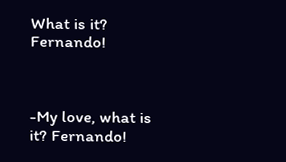What is it? Fernando!



-My love, what is it? Fernando!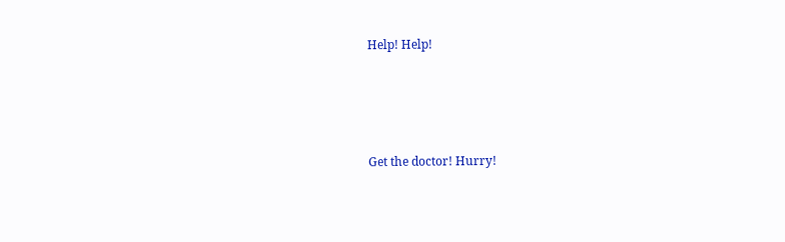Help! Help!




Get the doctor! Hurry!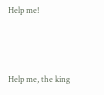Help me!



Help me, the king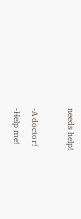needs help!

-A doctor!
-Help me!